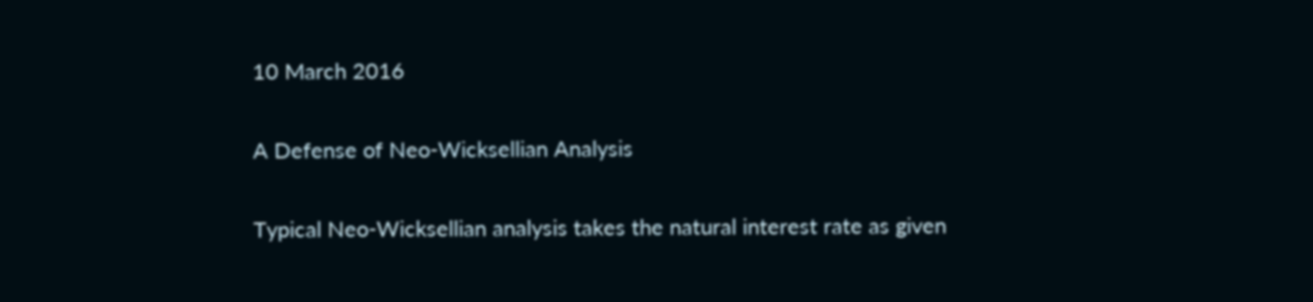10 March 2016

A Defense of Neo-Wicksellian Analysis

Typical Neo-Wicksellian analysis takes the natural interest rate as given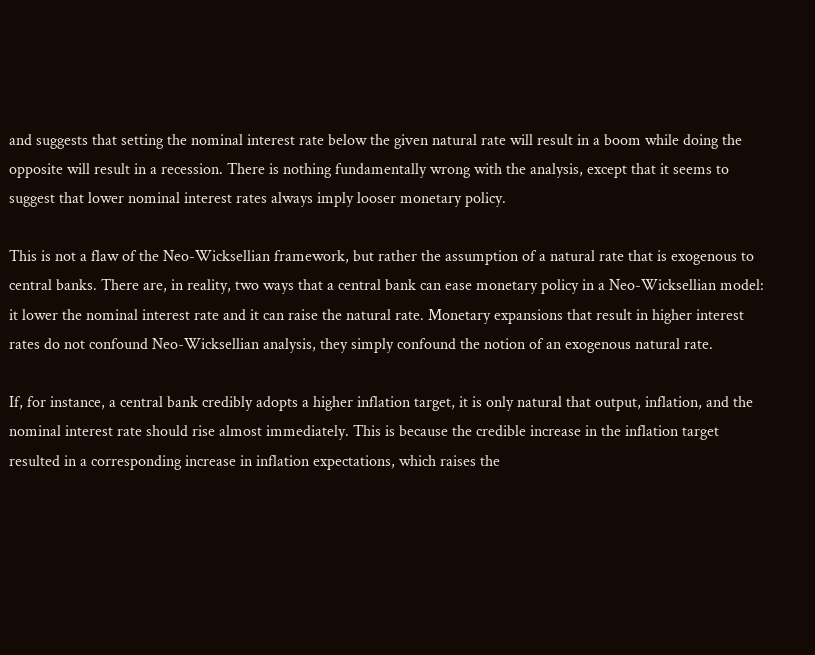and suggests that setting the nominal interest rate below the given natural rate will result in a boom while doing the opposite will result in a recession. There is nothing fundamentally wrong with the analysis, except that it seems to suggest that lower nominal interest rates always imply looser monetary policy.

This is not a flaw of the Neo-Wicksellian framework, but rather the assumption of a natural rate that is exogenous to central banks. There are, in reality, two ways that a central bank can ease monetary policy in a Neo-Wicksellian model: it lower the nominal interest rate and it can raise the natural rate. Monetary expansions that result in higher interest rates do not confound Neo-Wicksellian analysis, they simply confound the notion of an exogenous natural rate.

If, for instance, a central bank credibly adopts a higher inflation target, it is only natural that output, inflation, and the nominal interest rate should rise almost immediately. This is because the credible increase in the inflation target resulted in a corresponding increase in inflation expectations, which raises the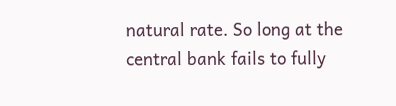natural rate. So long at the central bank fails to fully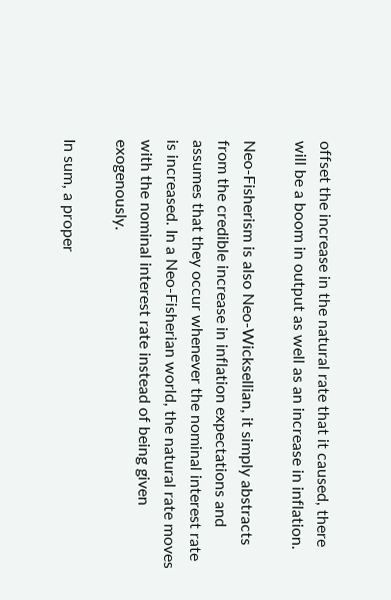offset the increase in the natural rate that it caused, there will be a boom in output as well as an increase in inflation.

Neo-Fisherism is also Neo-Wicksellian, it simply abstracts from the credible increase in inflation expectations and assumes that they occur whenever the nominal interest rate is increased. In a Neo-Fisherian world, the natural rate moves with the nominal interest rate instead of being given exogenously.

In sum, a proper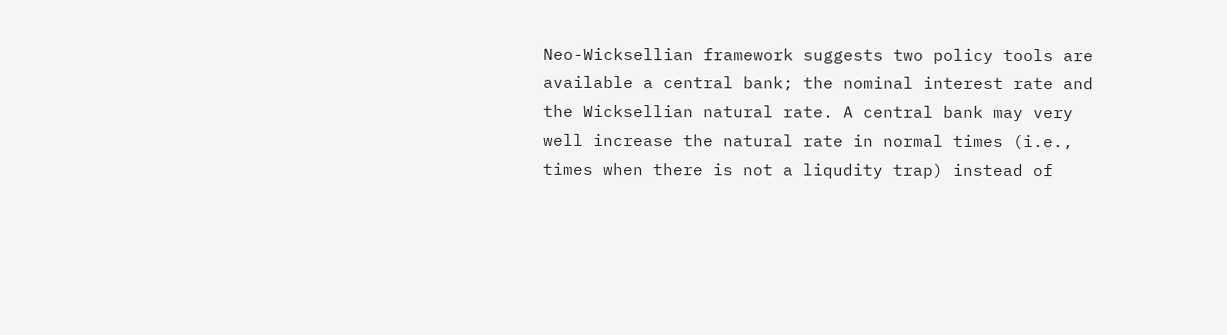Neo-Wicksellian framework suggests two policy tools are available a central bank; the nominal interest rate and the Wicksellian natural rate. A central bank may very well increase the natural rate in normal times (i.e., times when there is not a liqudity trap) instead of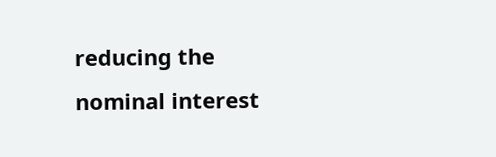reducing the nominal interest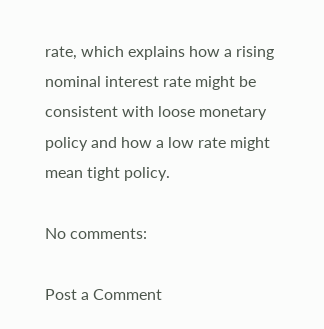rate, which explains how a rising nominal interest rate might be consistent with loose monetary policy and how a low rate might mean tight policy.

No comments:

Post a Comment